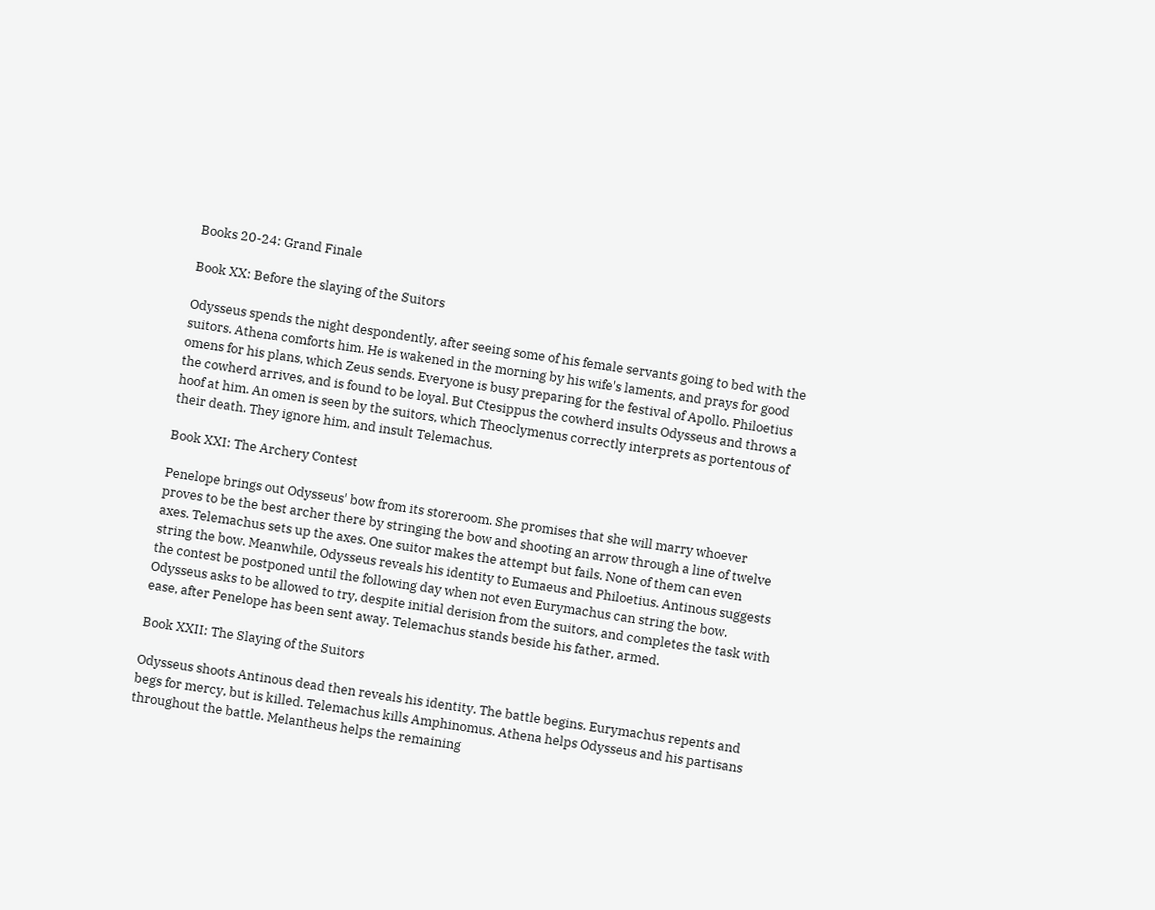Books 20-24: Grand Finale

Book XX: Before the slaying of the Suitors

Odysseus spends the night despondently, after seeing some of his female servants going to bed with the suitors. Athena comforts him. He is wakened in the morning by his wife's laments, and prays for good omens for his plans, which Zeus sends. Everyone is busy preparing for the festival of Apollo. Philoetius the cowherd arrives, and is found to be loyal. But Ctesippus the cowherd insults Odysseus and throws a hoof at him. An omen is seen by the suitors, which Theoclymenus correctly interprets as portentous of their death. They ignore him, and insult Telemachus.

Book XXI: The Archery Contest

Penelope brings out Odysseus' bow from its storeroom. She promises that she will marry whoever proves to be the best archer there by stringing the bow and shooting an arrow through a line of twelve axes. Telemachus sets up the axes. One suitor makes the attempt but fails. None of them can even string the bow. Meanwhile, Odysseus reveals his identity to Eumaeus and Philoetius. Antinous suggests the contest be postponed until the following day when not even Eurymachus can string the bow. Odysseus asks to be allowed to try, despite initial derision from the suitors, and completes the task with ease, after Penelope has been sent away. Telemachus stands beside his father, armed.

Book XXII: The Slaying of the Suitors

Odysseus shoots Antinous dead then reveals his identity. The battle begins. Eurymachus repents and begs for mercy, but is killed. Telemachus kills Amphinomus. Athena helps Odysseus and his partisans throughout the battle. Melantheus helps the remaining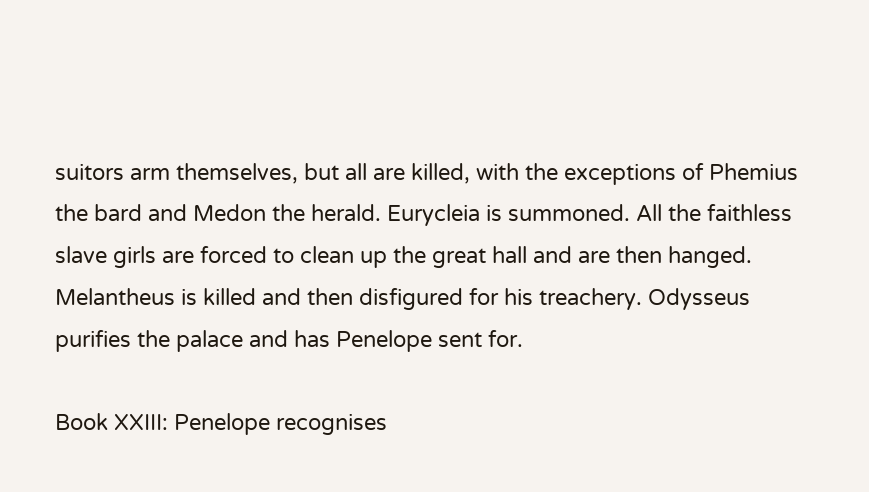suitors arm themselves, but all are killed, with the exceptions of Phemius the bard and Medon the herald. Eurycleia is summoned. All the faithless slave girls are forced to clean up the great hall and are then hanged. Melantheus is killed and then disfigured for his treachery. Odysseus purifies the palace and has Penelope sent for.

Book XXIII: Penelope recognises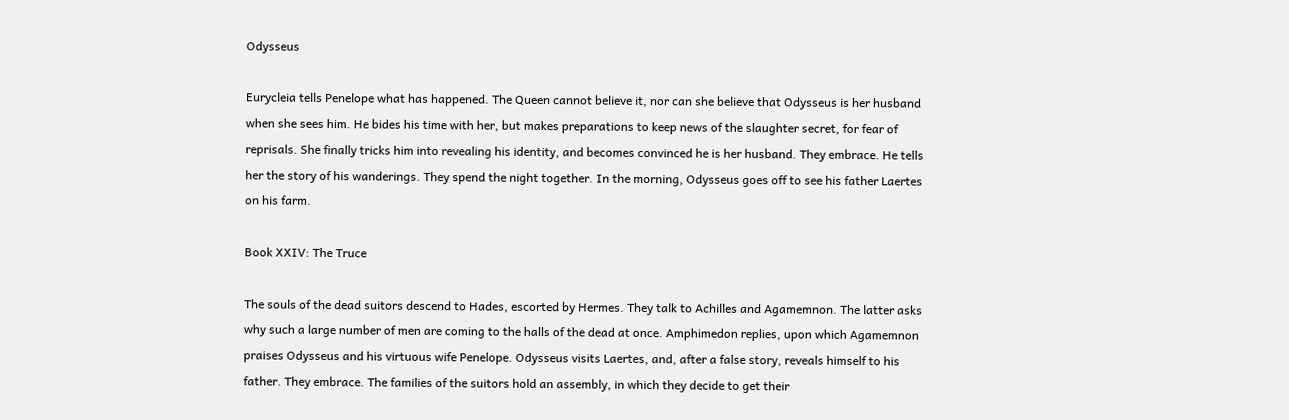Odysseus

Eurycleia tells Penelope what has happened. The Queen cannot believe it, nor can she believe that Odysseus is her husband when she sees him. He bides his time with her, but makes preparations to keep news of the slaughter secret, for fear of reprisals. She finally tricks him into revealing his identity, and becomes convinced he is her husband. They embrace. He tells her the story of his wanderings. They spend the night together. In the morning, Odysseus goes off to see his father Laertes on his farm.

Book XXIV: The Truce

The souls of the dead suitors descend to Hades, escorted by Hermes. They talk to Achilles and Agamemnon. The latter asks why such a large number of men are coming to the halls of the dead at once. Amphimedon replies, upon which Agamemnon praises Odysseus and his virtuous wife Penelope. Odysseus visits Laertes, and, after a false story, reveals himself to his father. They embrace. The families of the suitors hold an assembly, in which they decide to get their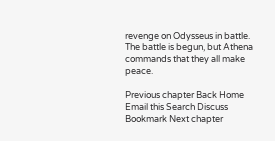revenge on Odysseus in battle. The battle is begun, but Athena commands that they all make peace.

Previous chapter Back Home Email this Search Discuss Bookmark Next chapter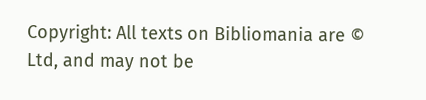Copyright: All texts on Bibliomania are © Ltd, and may not be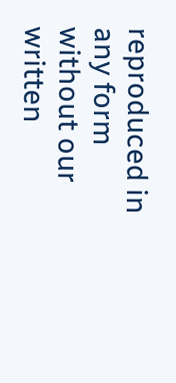reproduced in any form without our written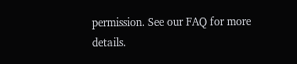permission. See our FAQ for more details.